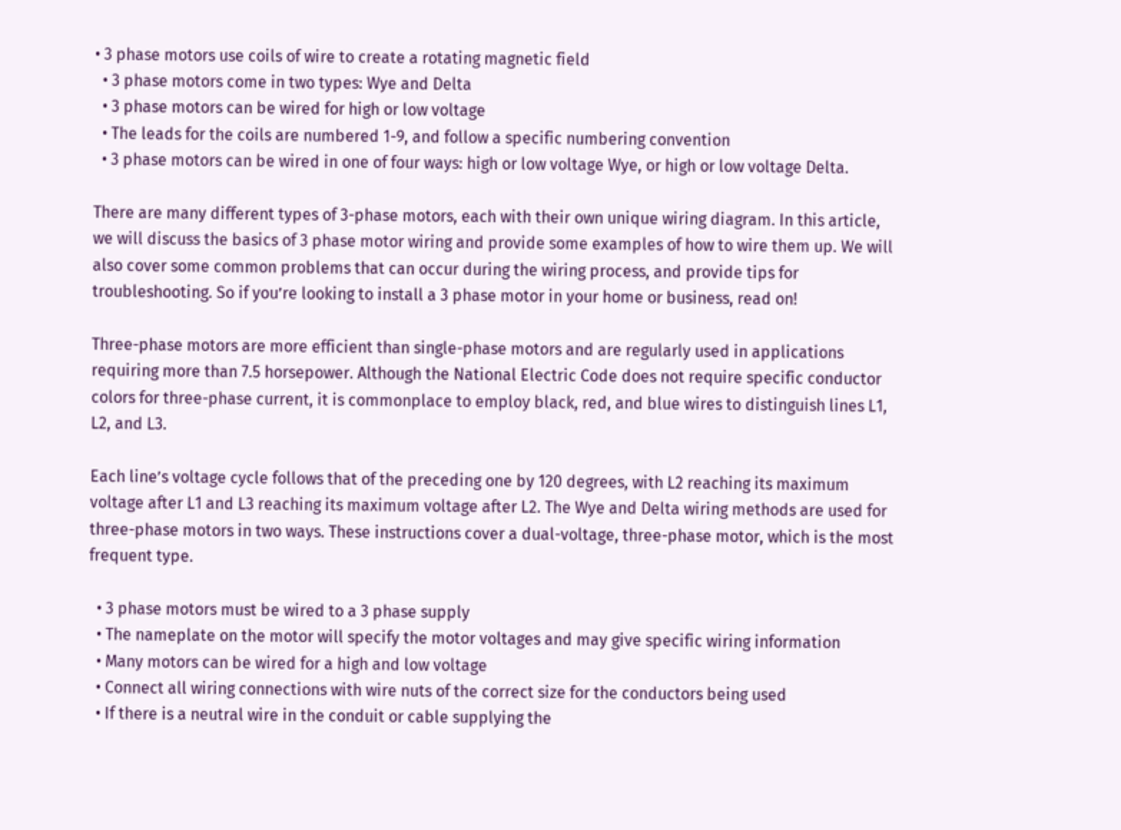• 3 phase motors use coils of wire to create a rotating magnetic field
  • 3 phase motors come in two types: Wye and Delta
  • 3 phase motors can be wired for high or low voltage
  • The leads for the coils are numbered 1-9, and follow a specific numbering convention
  • 3 phase motors can be wired in one of four ways: high or low voltage Wye, or high or low voltage Delta.

There are many different types of 3-phase motors, each with their own unique wiring diagram. In this article, we will discuss the basics of 3 phase motor wiring and provide some examples of how to wire them up. We will also cover some common problems that can occur during the wiring process, and provide tips for troubleshooting. So if you’re looking to install a 3 phase motor in your home or business, read on!

Three-phase motors are more efficient than single-phase motors and are regularly used in applications requiring more than 7.5 horsepower. Although the National Electric Code does not require specific conductor colors for three-phase current, it is commonplace to employ black, red, and blue wires to distinguish lines L1, L2, and L3.

Each line’s voltage cycle follows that of the preceding one by 120 degrees, with L2 reaching its maximum voltage after L1 and L3 reaching its maximum voltage after L2. The Wye and Delta wiring methods are used for three-phase motors in two ways. These instructions cover a dual-voltage, three-phase motor, which is the most frequent type.

  • 3 phase motors must be wired to a 3 phase supply
  • The nameplate on the motor will specify the motor voltages and may give specific wiring information
  • Many motors can be wired for a high and low voltage
  • Connect all wiring connections with wire nuts of the correct size for the conductors being used
  • If there is a neutral wire in the conduit or cable supplying the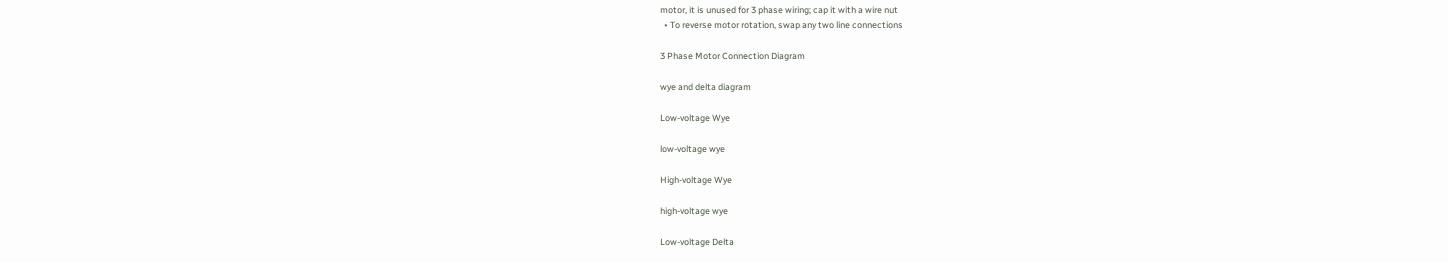motor, it is unused for 3 phase wiring; cap it with a wire nut
  • To reverse motor rotation, swap any two line connections

3 Phase Motor Connection Diagram

wye and delta diagram

Low-voltage Wye

low-voltage wye

High-voltage Wye

high-voltage wye

Low-voltage Delta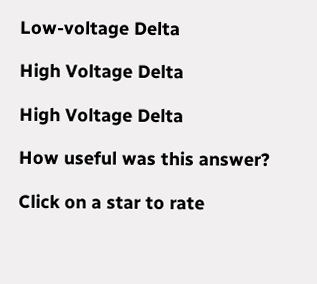Low-voltage Delta

High Voltage Delta

High Voltage Delta

How useful was this answer?

Click on a star to rate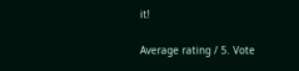it!

Average rating / 5. Vote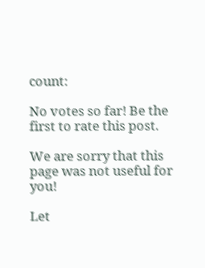count:

No votes so far! Be the first to rate this post.

We are sorry that this page was not useful for you!

Let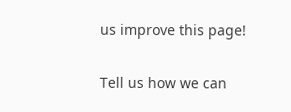us improve this page!

Tell us how we can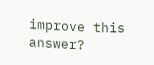improve this answer?